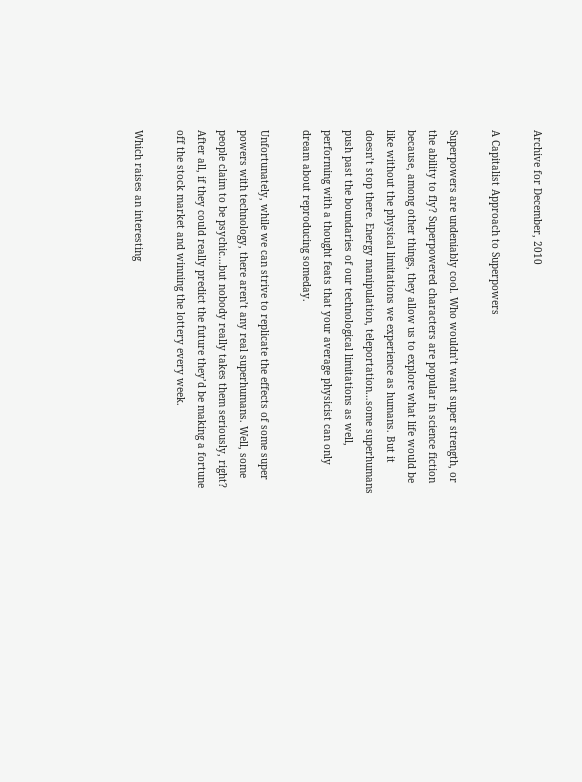Archive for December, 2010

A Capitalist Approach to Superpowers

Superpowers are undeniably cool. Who wouldn’t want super strength, or the ability to fly? Superpowered characters are popular in science fiction because, among other things, they allow us to explore what life would be like without the physical limitations we experience as humans. But it doesn’t stop there. Energy manipulation, teleportation…some superhumans push past the boundaries of our technological limitations as well, performing with a thought feats that your average physicist can only dream about reproducing someday.

Unfortunately, while we can strive to replicate the effects of some super powers with technology, there aren’t any real superhumans. Well, some people claim to be psychic…but nobody really takes them seriously, right? After all, if they could really predict the future they’d be making a fortune off the stock market and winning the lottery every week.

Which raises an interesting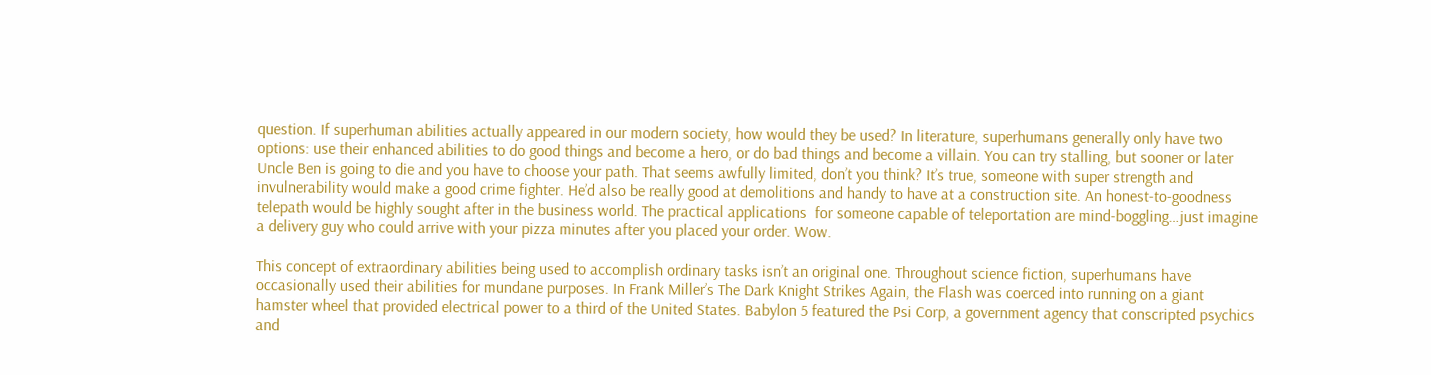question. If superhuman abilities actually appeared in our modern society, how would they be used? In literature, superhumans generally only have two options: use their enhanced abilities to do good things and become a hero, or do bad things and become a villain. You can try stalling, but sooner or later Uncle Ben is going to die and you have to choose your path. That seems awfully limited, don’t you think? It’s true, someone with super strength and invulnerability would make a good crime fighter. He’d also be really good at demolitions and handy to have at a construction site. An honest-to-goodness telepath would be highly sought after in the business world. The practical applications  for someone capable of teleportation are mind-boggling…just imagine a delivery guy who could arrive with your pizza minutes after you placed your order. Wow.

This concept of extraordinary abilities being used to accomplish ordinary tasks isn’t an original one. Throughout science fiction, superhumans have occasionally used their abilities for mundane purposes. In Frank Miller’s The Dark Knight Strikes Again, the Flash was coerced into running on a giant hamster wheel that provided electrical power to a third of the United States. Babylon 5 featured the Psi Corp, a government agency that conscripted psychics and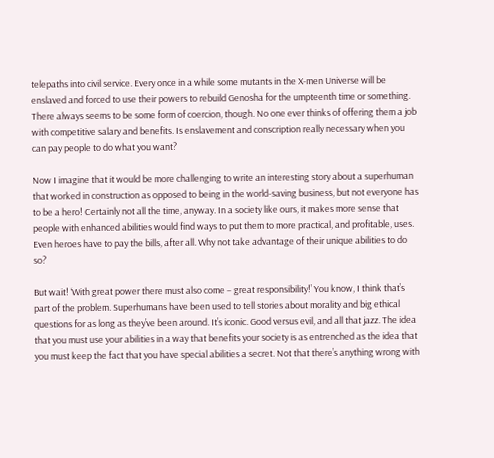telepaths into civil service. Every once in a while some mutants in the X-men Universe will be enslaved and forced to use their powers to rebuild Genosha for the umpteenth time or something. There always seems to be some form of coercion, though. No one ever thinks of offering them a job with competitive salary and benefits. Is enslavement and conscription really necessary when you can pay people to do what you want?

Now I imagine that it would be more challenging to write an interesting story about a superhuman that worked in construction as opposed to being in the world-saving business, but not everyone has to be a hero! Certainly not all the time, anyway. In a society like ours, it makes more sense that people with enhanced abilities would find ways to put them to more practical, and profitable, uses. Even heroes have to pay the bills, after all. Why not take advantage of their unique abilities to do so?

But wait! ‘With great power there must also come – great responsibility!’ You know, I think that’s part of the problem. Superhumans have been used to tell stories about morality and big ethical questions for as long as they’ve been around. It’s iconic. Good versus evil, and all that jazz. The idea that you must use your abilities in a way that benefits your society is as entrenched as the idea that you must keep the fact that you have special abilities a secret. Not that there’s anything wrong with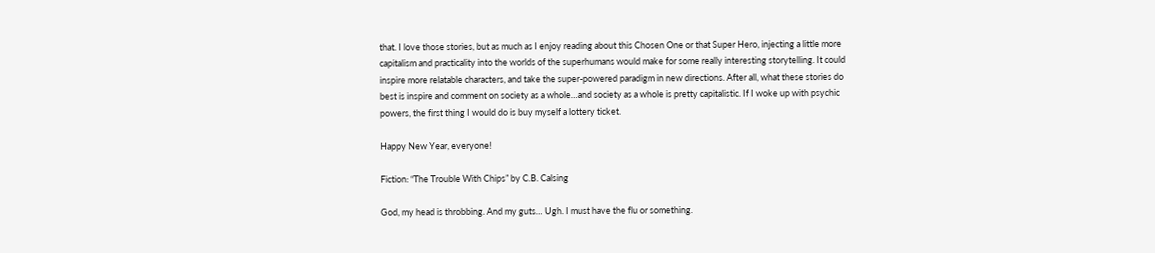that. I love those stories, but as much as I enjoy reading about this Chosen One or that Super Hero, injecting a little more capitalism and practicality into the worlds of the superhumans would make for some really interesting storytelling. It could inspire more relatable characters, and take the super-powered paradigm in new directions. After all, what these stories do best is inspire and comment on society as a whole…and society as a whole is pretty capitalistic. If I woke up with psychic powers, the first thing I would do is buy myself a lottery ticket.

Happy New Year, everyone!

Fiction: “The Trouble With Chips” by C.B. Calsing

God, my head is throbbing. And my guts… Ugh. I must have the flu or something.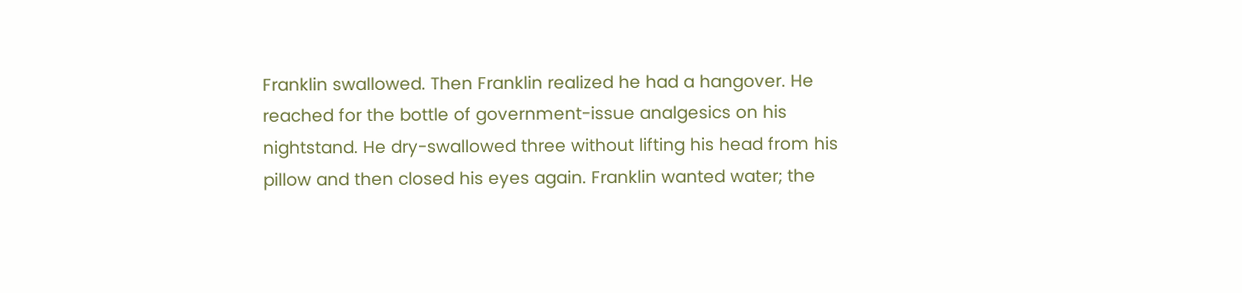Franklin swallowed. Then Franklin realized he had a hangover. He reached for the bottle of government-issue analgesics on his nightstand. He dry-swallowed three without lifting his head from his pillow and then closed his eyes again. Franklin wanted water; the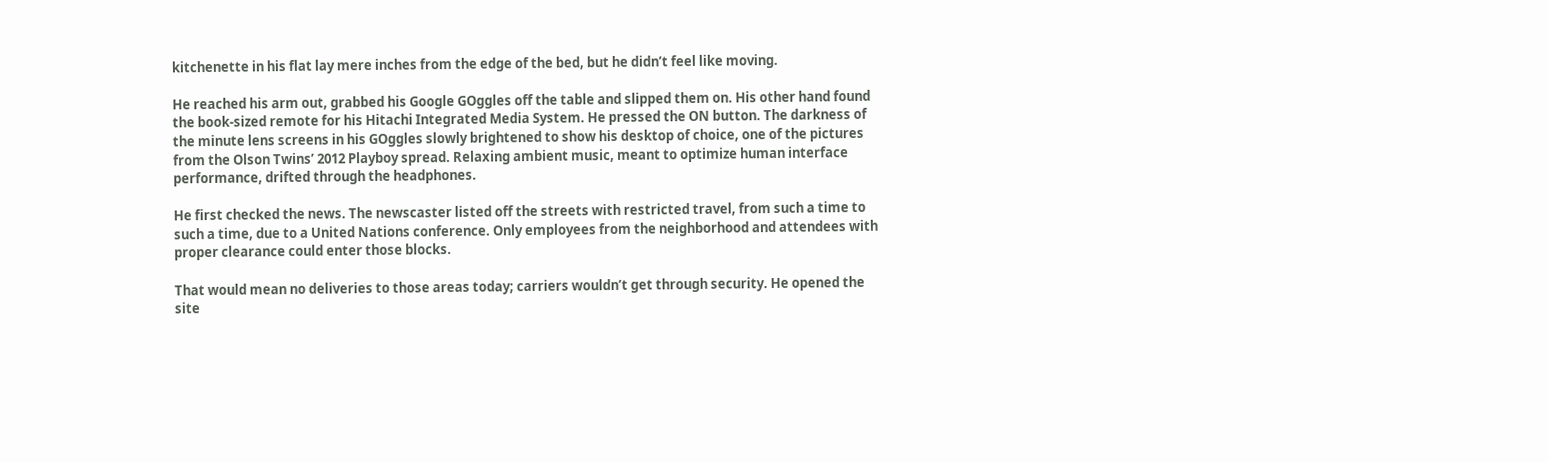kitchenette in his flat lay mere inches from the edge of the bed, but he didn’t feel like moving.

He reached his arm out, grabbed his Google GOggles off the table and slipped them on. His other hand found the book-sized remote for his Hitachi Integrated Media System. He pressed the ON button. The darkness of the minute lens screens in his GOggles slowly brightened to show his desktop of choice, one of the pictures from the Olson Twins’ 2012 Playboy spread. Relaxing ambient music, meant to optimize human interface performance, drifted through the headphones.

He first checked the news. The newscaster listed off the streets with restricted travel, from such a time to such a time, due to a United Nations conference. Only employees from the neighborhood and attendees with proper clearance could enter those blocks.

That would mean no deliveries to those areas today; carriers wouldn’t get through security. He opened the site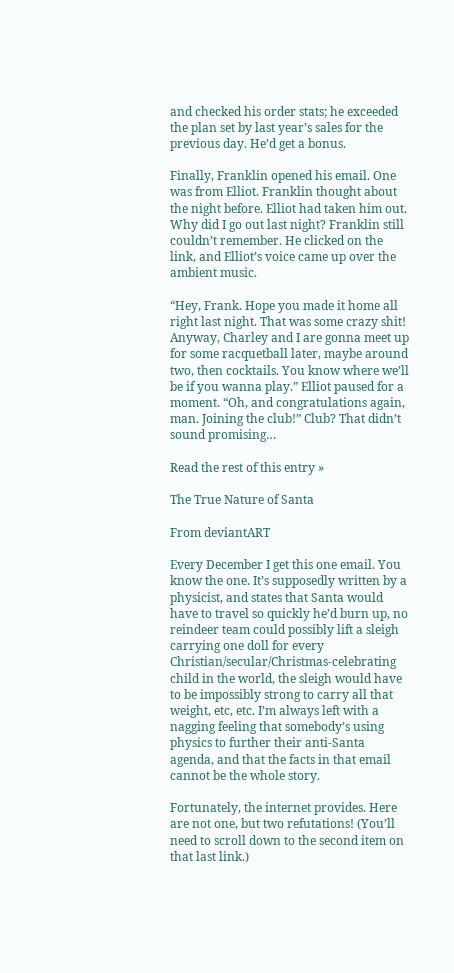and checked his order stats; he exceeded the plan set by last year’s sales for the previous day. He’d get a bonus.

Finally, Franklin opened his email. One was from Elliot. Franklin thought about the night before. Elliot had taken him out. Why did I go out last night? Franklin still couldn’t remember. He clicked on the link, and Elliot’s voice came up over the ambient music.

“Hey, Frank. Hope you made it home all right last night. That was some crazy shit! Anyway, Charley and I are gonna meet up for some racquetball later, maybe around two, then cocktails. You know where we’ll be if you wanna play.” Elliot paused for a moment. “Oh, and congratulations again, man. Joining the club!” Club? That didn’t sound promising…

Read the rest of this entry »

The True Nature of Santa

From deviantART

Every December I get this one email. You know the one. It’s supposedly written by a physicist, and states that Santa would have to travel so quickly he’d burn up, no reindeer team could possibly lift a sleigh carrying one doll for every Christian/secular/Christmas-celebrating child in the world, the sleigh would have to be impossibly strong to carry all that weight, etc, etc. I’m always left with a nagging feeling that somebody’s using physics to further their anti-Santa agenda, and that the facts in that email cannot be the whole story.

Fortunately, the internet provides. Here are not one, but two refutations! (You’ll need to scroll down to the second item on that last link.)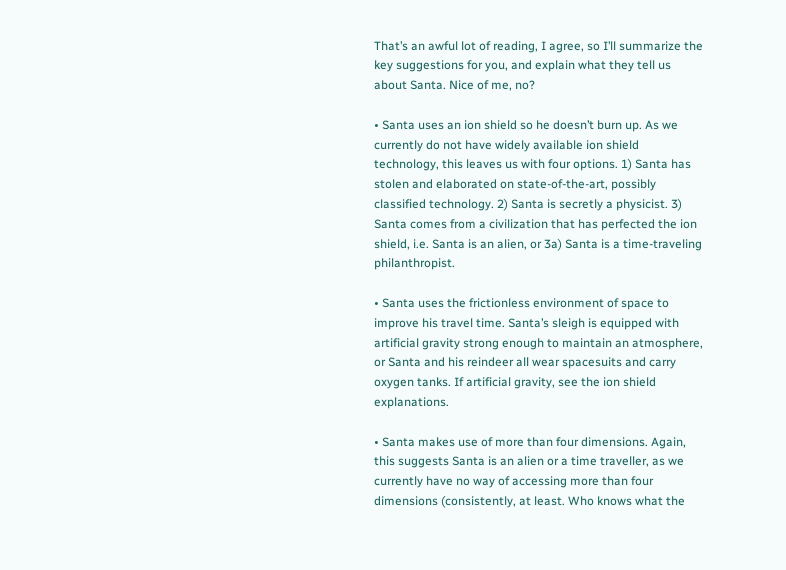That’s an awful lot of reading, I agree, so I’ll summarize the key suggestions for you, and explain what they tell us about Santa. Nice of me, no?

• Santa uses an ion shield so he doesn’t burn up. As we currently do not have widely available ion shield technology, this leaves us with four options. 1) Santa has stolen and elaborated on state-of-the-art, possibly classified technology. 2) Santa is secretly a physicist. 3) Santa comes from a civilization that has perfected the ion shield, i.e. Santa is an alien, or 3a) Santa is a time-traveling philanthropist.

• Santa uses the frictionless environment of space to improve his travel time. Santa’s sleigh is equipped with artificial gravity strong enough to maintain an atmosphere, or Santa and his reindeer all wear spacesuits and carry oxygen tanks. If artificial gravity, see the ion shield explanations.

• Santa makes use of more than four dimensions. Again, this suggests Santa is an alien or a time traveller, as we currently have no way of accessing more than four dimensions (consistently, at least. Who knows what the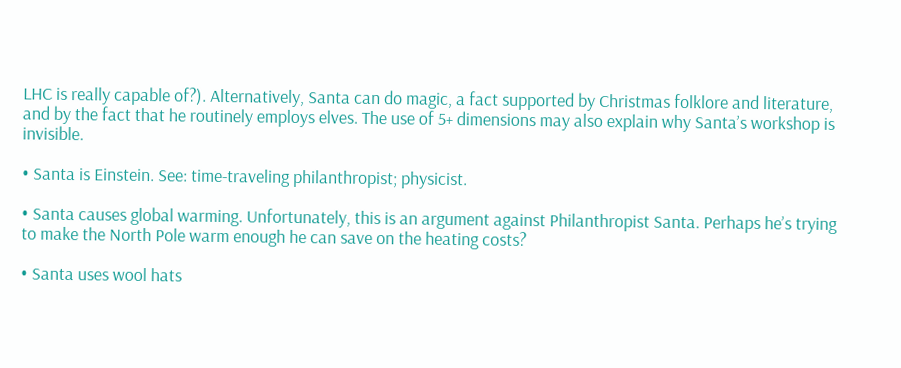LHC is really capable of?). Alternatively, Santa can do magic, a fact supported by Christmas folklore and literature, and by the fact that he routinely employs elves. The use of 5+ dimensions may also explain why Santa’s workshop is invisible.

• Santa is Einstein. See: time-traveling philanthropist; physicist.

• Santa causes global warming. Unfortunately, this is an argument against Philanthropist Santa. Perhaps he’s trying to make the North Pole warm enough he can save on the heating costs?

• Santa uses wool hats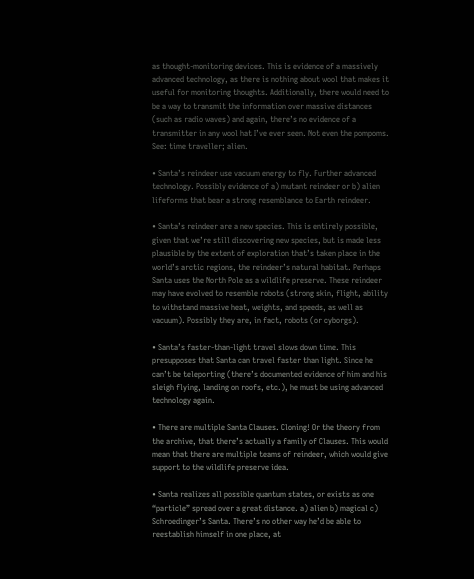as thought-monitoring devices. This is evidence of a massively advanced technology, as there is nothing about wool that makes it useful for monitoring thoughts. Additionally, there would need to be a way to transmit the information over massive distances (such as radio waves) and again, there’s no evidence of a transmitter in any wool hat I’ve ever seen. Not even the pompoms. See: time traveller; alien.

• Santa’s reindeer use vacuum energy to fly. Further advanced technology. Possibly evidence of a) mutant reindeer or b) alien lifeforms that bear a strong resemblance to Earth reindeer.

• Santa’s reindeer are a new species. This is entirely possible, given that we’re still discovering new species, but is made less plausible by the extent of exploration that’s taken place in the world’s arctic regions, the reindeer’s natural habitat. Perhaps Santa uses the North Pole as a wildlife preserve. These reindeer may have evolved to resemble robots (strong skin, flight, ability to withstand massive heat, weights, and speeds, as well as vacuum). Possibly they are, in fact, robots (or cyborgs).

• Santa’s faster-than-light travel slows down time. This presupposes that Santa can travel faster than light. Since he can’t be teleporting (there’s documented evidence of him and his sleigh flying, landing on roofs, etc.), he must be using advanced technology again.

• There are multiple Santa Clauses. Cloning! Or the theory from the archive, that there’s actually a family of Clauses. This would mean that there are multiple teams of reindeer, which would give support to the wildlife preserve idea.

• Santa realizes all possible quantum states, or exists as one “particle” spread over a great distance. a) alien b) magical c) Schroedinger’s Santa. There’s no other way he’d be able to reestablish himself in one place, at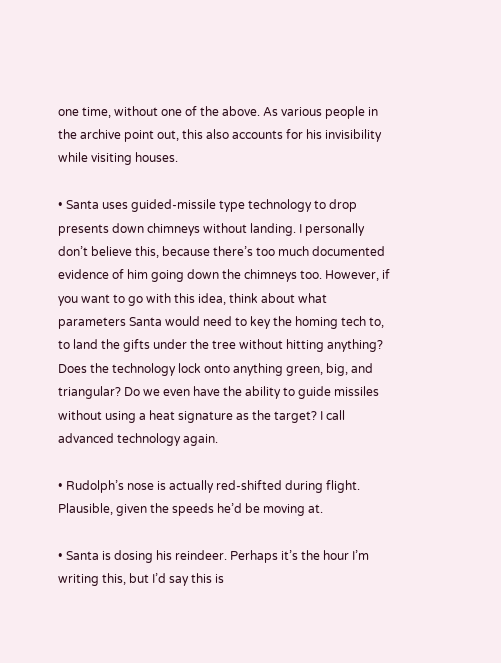one time, without one of the above. As various people in the archive point out, this also accounts for his invisibility while visiting houses.

• Santa uses guided-missile type technology to drop presents down chimneys without landing. I personally don’t believe this, because there’s too much documented evidence of him going down the chimneys too. However, if you want to go with this idea, think about what parameters Santa would need to key the homing tech to, to land the gifts under the tree without hitting anything? Does the technology lock onto anything green, big, and triangular? Do we even have the ability to guide missiles without using a heat signature as the target? I call advanced technology again.

• Rudolph’s nose is actually red-shifted during flight. Plausible, given the speeds he’d be moving at.

• Santa is dosing his reindeer. Perhaps it’s the hour I’m writing this, but I’d say this is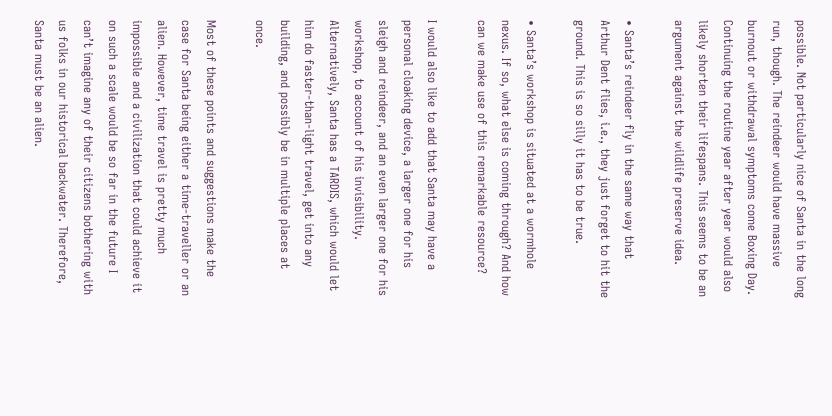possible. Not particularly nice of Santa in the long run, though. The reindeer would have massive burnout or withdrawal symptoms come Boxing Day. Continuing the routine year after year would also likely shorten their lifespans. This seems to be an argument against the wildlife preserve idea.

• Santa’s reindeer fly in the same way that Arthur Dent flies, i.e., they just forget to hit the ground. This is so silly it has to be true.

• Santa’s workshop is situated at a wormhole nexus. If so, what else is coming through? And how can we make use of this remarkable resource?

I would also like to add that Santa may have a personal cloaking device, a larger one for his sleigh and reindeer, and an even larger one for his workshop, to account of his invisibility. Alternatively, Santa has a TARDIS, which would let him do faster-than-light travel, get into any building, and possibly be in multiple places at once.

Most of these points and suggestions make the case for Santa being either a time-traveller or an alien. However, time travel is pretty much impossible and a civilization that could achieve it on such a scale would be so far in the future I can’t imagine any of their citizens bothering with us folks in our historical backwater. Therefore, Santa must be an alien.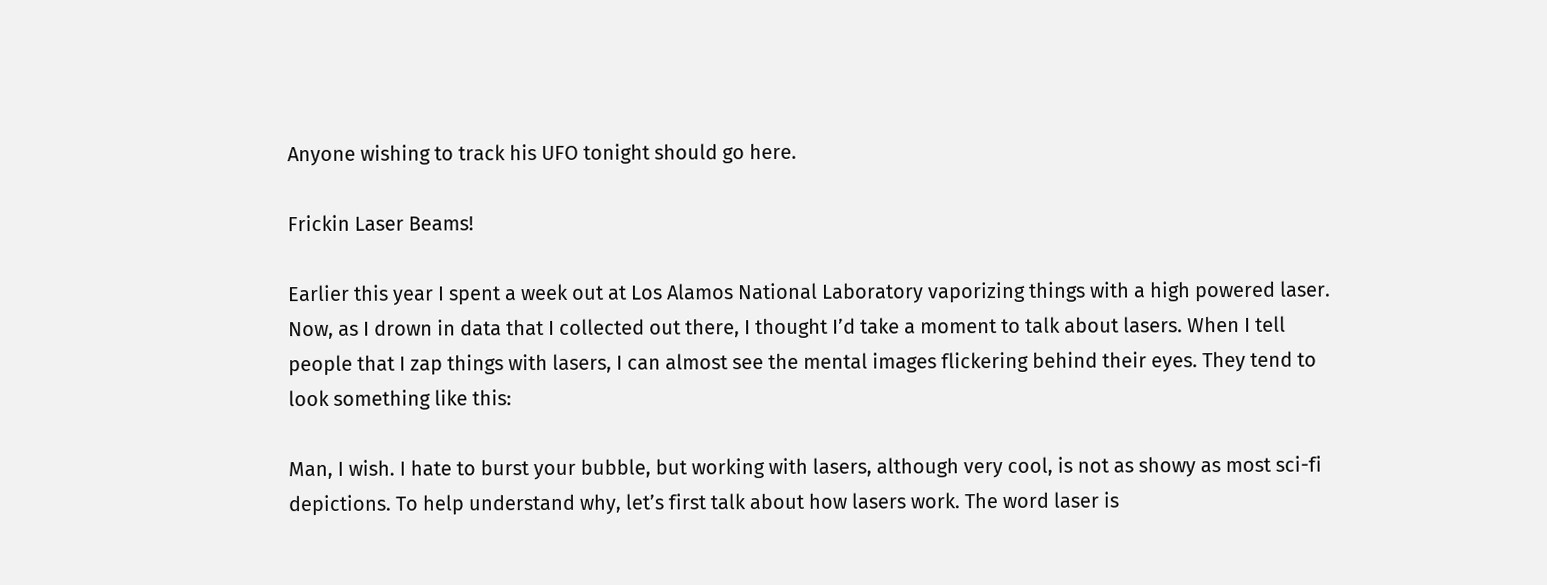Anyone wishing to track his UFO tonight should go here.

Frickin Laser Beams!

Earlier this year I spent a week out at Los Alamos National Laboratory vaporizing things with a high powered laser. Now, as I drown in data that I collected out there, I thought I’d take a moment to talk about lasers. When I tell people that I zap things with lasers, I can almost see the mental images flickering behind their eyes. They tend to look something like this:

Man, I wish. I hate to burst your bubble, but working with lasers, although very cool, is not as showy as most sci-fi depictions. To help understand why, let’s first talk about how lasers work. The word laser is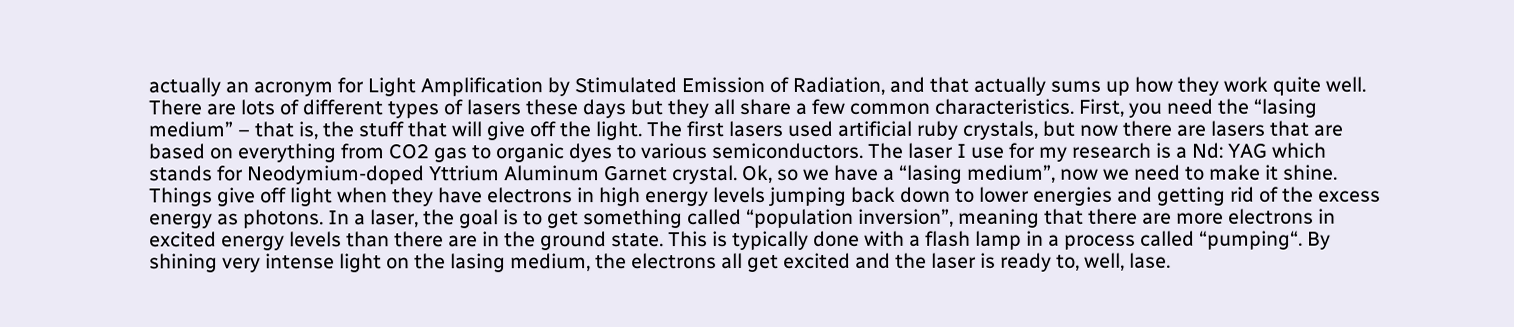actually an acronym for Light Amplification by Stimulated Emission of Radiation, and that actually sums up how they work quite well. There are lots of different types of lasers these days but they all share a few common characteristics. First, you need the “lasing medium” – that is, the stuff that will give off the light. The first lasers used artificial ruby crystals, but now there are lasers that are based on everything from CO2 gas to organic dyes to various semiconductors. The laser I use for my research is a Nd: YAG which stands for Neodymium-doped Yttrium Aluminum Garnet crystal. Ok, so we have a “lasing medium”, now we need to make it shine. Things give off light when they have electrons in high energy levels jumping back down to lower energies and getting rid of the excess energy as photons. In a laser, the goal is to get something called “population inversion”, meaning that there are more electrons in excited energy levels than there are in the ground state. This is typically done with a flash lamp in a process called “pumping“. By shining very intense light on the lasing medium, the electrons all get excited and the laser is ready to, well, lase.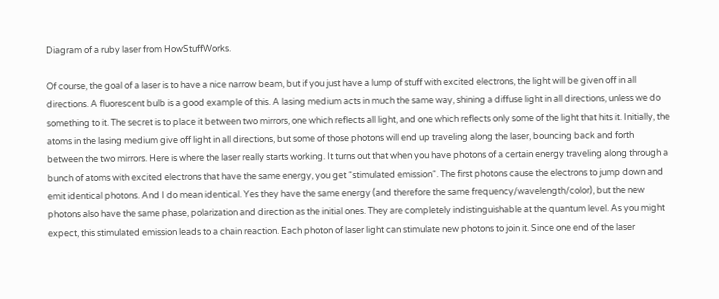Diagram of a ruby laser from HowStuffWorks.

Of course, the goal of a laser is to have a nice narrow beam, but if you just have a lump of stuff with excited electrons, the light will be given off in all directions. A fluorescent bulb is a good example of this. A lasing medium acts in much the same way, shining a diffuse light in all directions, unless we do something to it. The secret is to place it between two mirrors, one which reflects all light, and one which reflects only some of the light that hits it. Initially, the atoms in the lasing medium give off light in all directions, but some of those photons will end up traveling along the laser, bouncing back and forth between the two mirrors. Here is where the laser really starts working. It turns out that when you have photons of a certain energy traveling along through a bunch of atoms with excited electrons that have the same energy, you get “stimulated emission“. The first photons cause the electrons to jump down and emit identical photons. And I do mean identical. Yes they have the same energy (and therefore the same frequency/wavelength/color), but the new photons also have the same phase, polarization and direction as the initial ones. They are completely indistinguishable at the quantum level. As you might expect, this stimulated emission leads to a chain reaction. Each photon of laser light can stimulate new photons to join it. Since one end of the laser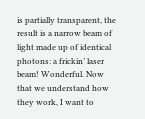is partially transparent, the result is a narrow beam of light made up of identical photons: a frickin’ laser beam! Wonderful. Now that we understand how they work, I want to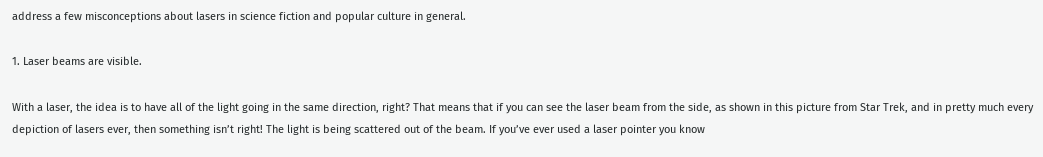address a few misconceptions about lasers in science fiction and popular culture in general.

1. Laser beams are visible.

With a laser, the idea is to have all of the light going in the same direction, right? That means that if you can see the laser beam from the side, as shown in this picture from Star Trek, and in pretty much every depiction of lasers ever, then something isn’t right! The light is being scattered out of the beam. If you’ve ever used a laser pointer you know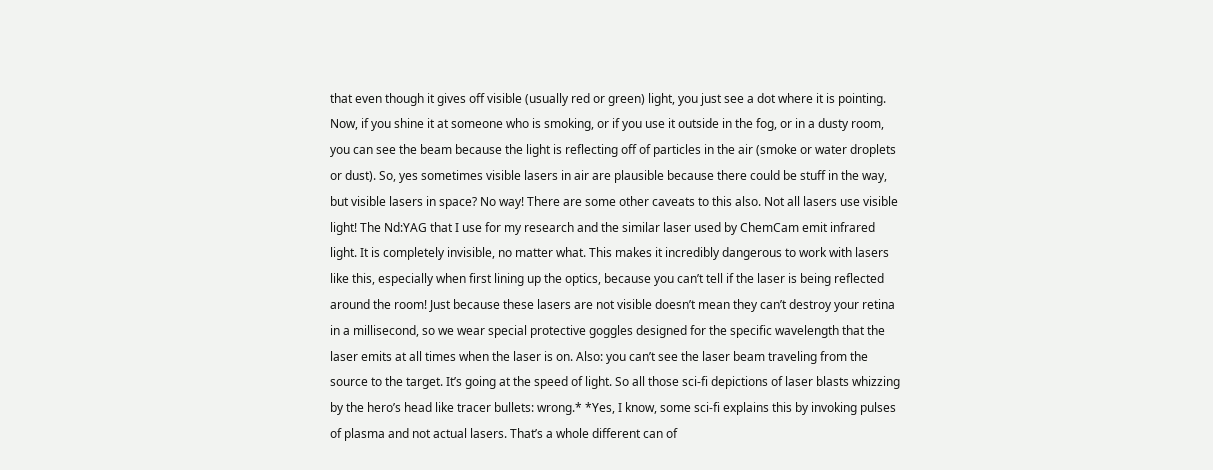that even though it gives off visible (usually red or green) light, you just see a dot where it is pointing. Now, if you shine it at someone who is smoking, or if you use it outside in the fog, or in a dusty room, you can see the beam because the light is reflecting off of particles in the air (smoke or water droplets or dust). So, yes sometimes visible lasers in air are plausible because there could be stuff in the way, but visible lasers in space? No way! There are some other caveats to this also. Not all lasers use visible light! The Nd:YAG that I use for my research and the similar laser used by ChemCam emit infrared light. It is completely invisible, no matter what. This makes it incredibly dangerous to work with lasers like this, especially when first lining up the optics, because you can’t tell if the laser is being reflected around the room! Just because these lasers are not visible doesn’t mean they can’t destroy your retina in a millisecond, so we wear special protective goggles designed for the specific wavelength that the laser emits at all times when the laser is on. Also: you can’t see the laser beam traveling from the source to the target. It’s going at the speed of light. So all those sci-fi depictions of laser blasts whizzing by the hero’s head like tracer bullets: wrong.* *Yes, I know, some sci-fi explains this by invoking pulses of plasma and not actual lasers. That’s a whole different can of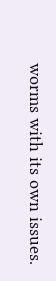worms with its own issues.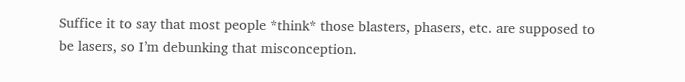Suffice it to say that most people *think* those blasters, phasers, etc. are supposed to be lasers, so I’m debunking that misconception.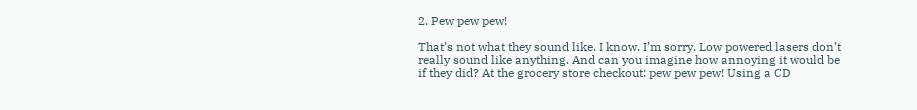2. Pew pew pew!

That’s not what they sound like. I know. I’m sorry. Low powered lasers don’t really sound like anything. And can you imagine how annoying it would be if they did? At the grocery store checkout: pew pew pew! Using a CD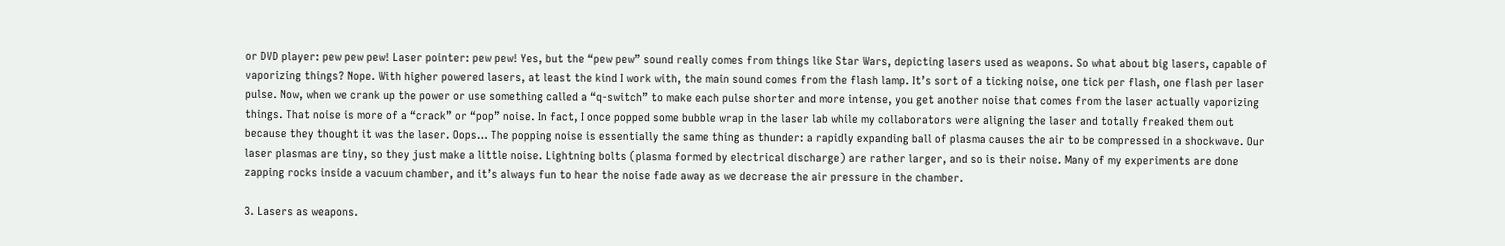or DVD player: pew pew pew! Laser pointer: pew pew! Yes, but the “pew pew” sound really comes from things like Star Wars, depicting lasers used as weapons. So what about big lasers, capable of vaporizing things? Nope. With higher powered lasers, at least the kind I work with, the main sound comes from the flash lamp. It’s sort of a ticking noise, one tick per flash, one flash per laser pulse. Now, when we crank up the power or use something called a “q-switch” to make each pulse shorter and more intense, you get another noise that comes from the laser actually vaporizing things. That noise is more of a “crack” or “pop” noise. In fact, I once popped some bubble wrap in the laser lab while my collaborators were aligning the laser and totally freaked them out because they thought it was the laser. Oops… The popping noise is essentially the same thing as thunder: a rapidly expanding ball of plasma causes the air to be compressed in a shockwave. Our laser plasmas are tiny, so they just make a little noise. Lightning bolts (plasma formed by electrical discharge) are rather larger, and so is their noise. Many of my experiments are done zapping rocks inside a vacuum chamber, and it’s always fun to hear the noise fade away as we decrease the air pressure in the chamber.

3. Lasers as weapons.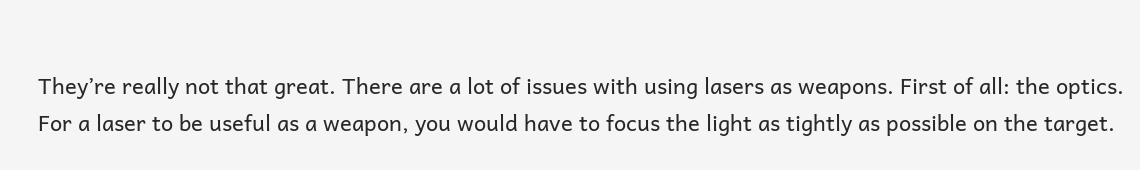They’re really not that great. There are a lot of issues with using lasers as weapons. First of all: the optics. For a laser to be useful as a weapon, you would have to focus the light as tightly as possible on the target.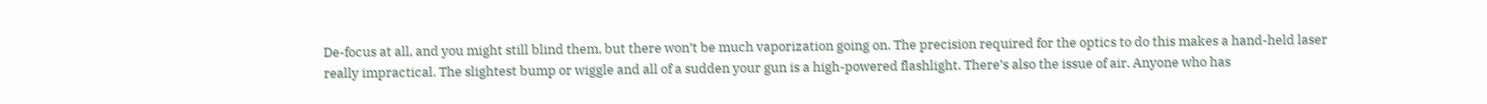De-focus at all, and you might still blind them, but there won’t be much vaporization going on. The precision required for the optics to do this makes a hand-held laser really impractical. The slightest bump or wiggle and all of a sudden your gun is a high-powered flashlight. There’s also the issue of air. Anyone who has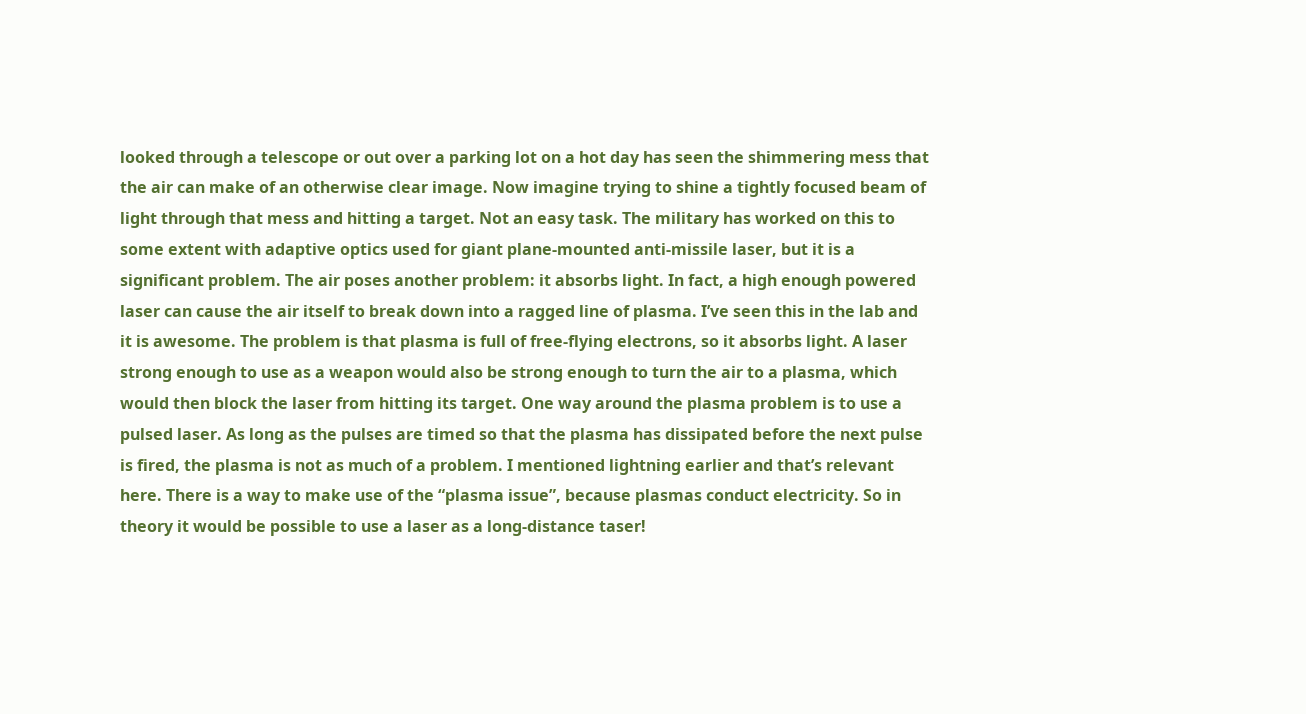looked through a telescope or out over a parking lot on a hot day has seen the shimmering mess that the air can make of an otherwise clear image. Now imagine trying to shine a tightly focused beam of light through that mess and hitting a target. Not an easy task. The military has worked on this to some extent with adaptive optics used for giant plane-mounted anti-missile laser, but it is a significant problem. The air poses another problem: it absorbs light. In fact, a high enough powered laser can cause the air itself to break down into a ragged line of plasma. I’ve seen this in the lab and it is awesome. The problem is that plasma is full of free-flying electrons, so it absorbs light. A laser strong enough to use as a weapon would also be strong enough to turn the air to a plasma, which would then block the laser from hitting its target. One way around the plasma problem is to use a pulsed laser. As long as the pulses are timed so that the plasma has dissipated before the next pulse is fired, the plasma is not as much of a problem. I mentioned lightning earlier and that’s relevant here. There is a way to make use of the “plasma issue”, because plasmas conduct electricity. So in theory it would be possible to use a laser as a long-distance taser!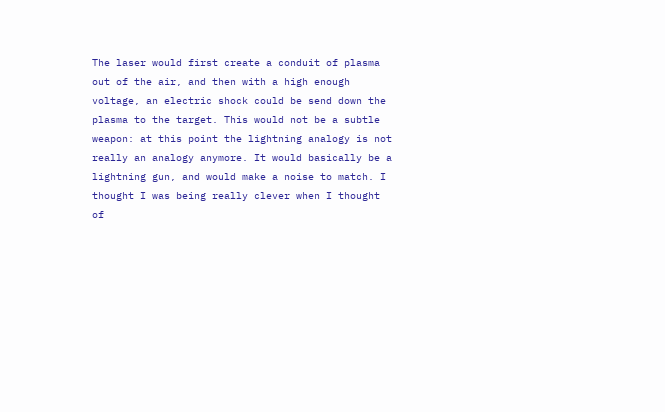The laser would first create a conduit of plasma out of the air, and then with a high enough voltage, an electric shock could be send down the plasma to the target. This would not be a subtle weapon: at this point the lightning analogy is not really an analogy anymore. It would basically be a lightning gun, and would make a noise to match. I thought I was being really clever when I thought of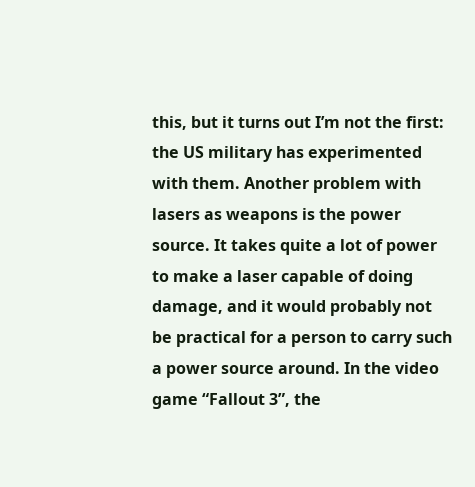this, but it turns out I’m not the first: the US military has experimented with them. Another problem with lasers as weapons is the power source. It takes quite a lot of power to make a laser capable of doing damage, and it would probably not be practical for a person to carry such a power source around. In the video game “Fallout 3”, the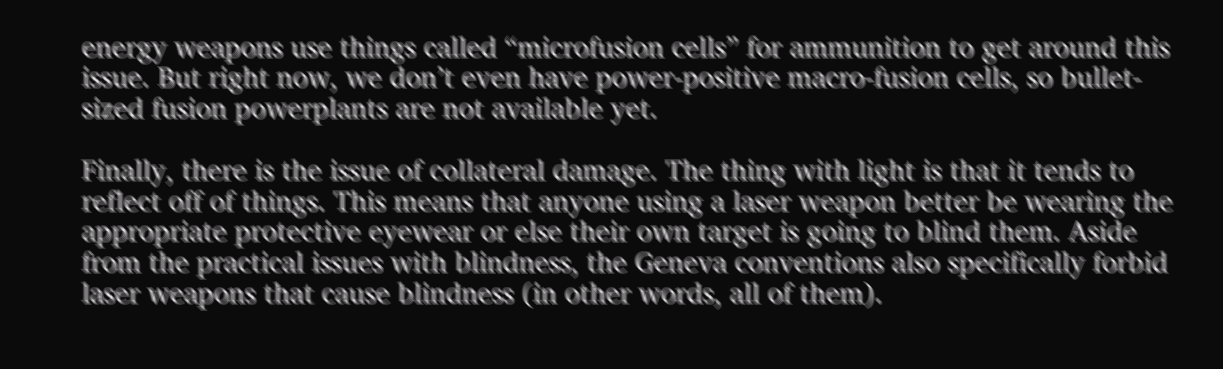energy weapons use things called “microfusion cells” for ammunition to get around this issue. But right now, we don’t even have power-positive macro-fusion cells, so bullet-sized fusion powerplants are not available yet.

Finally, there is the issue of collateral damage. The thing with light is that it tends to reflect off of things. This means that anyone using a laser weapon better be wearing the appropriate protective eyewear or else their own target is going to blind them. Aside from the practical issues with blindness, the Geneva conventions also specifically forbid laser weapons that cause blindness (in other words, all of them).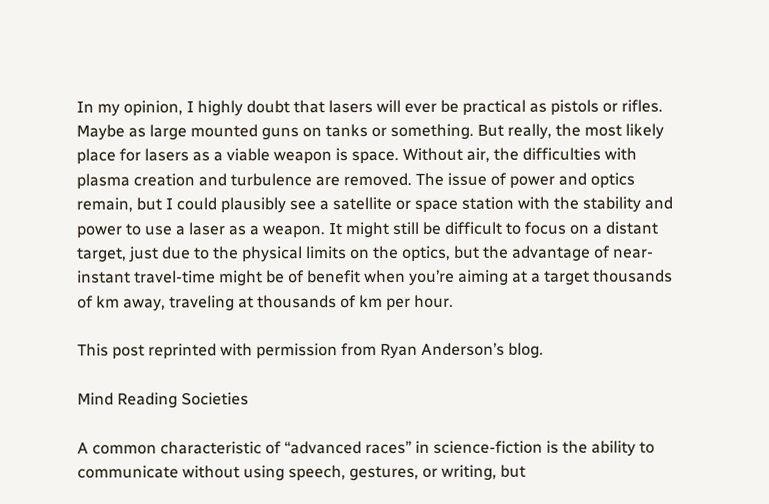In my opinion, I highly doubt that lasers will ever be practical as pistols or rifles. Maybe as large mounted guns on tanks or something. But really, the most likely place for lasers as a viable weapon is space. Without air, the difficulties with plasma creation and turbulence are removed. The issue of power and optics remain, but I could plausibly see a satellite or space station with the stability and power to use a laser as a weapon. It might still be difficult to focus on a distant target, just due to the physical limits on the optics, but the advantage of near-instant travel-time might be of benefit when you’re aiming at a target thousands of km away, traveling at thousands of km per hour.

This post reprinted with permission from Ryan Anderson’s blog.

Mind Reading Societies

A common characteristic of “advanced races” in science-fiction is the ability to communicate without using speech, gestures, or writing, but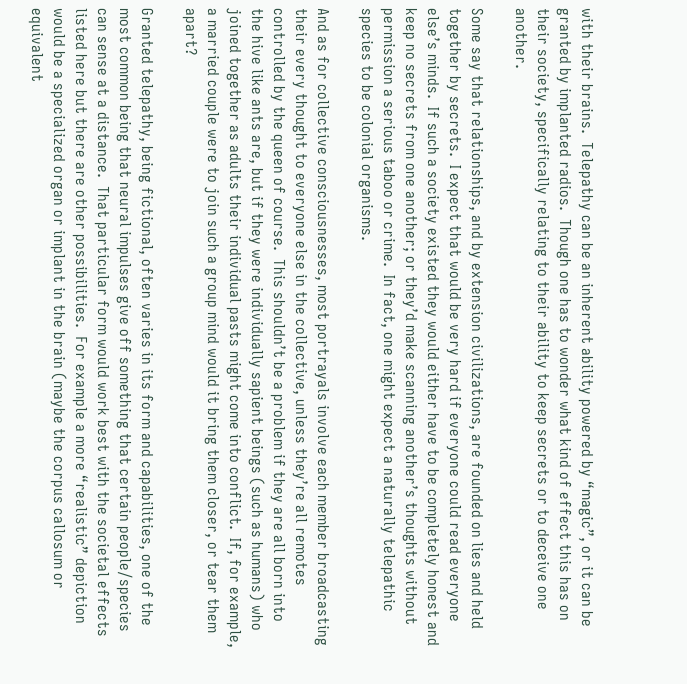with their brains.  Telepathy can be an inherent ability powered by “magic”, or it can be granted by implanted radios.  Though one has to wonder what kind of effect this has on their society, specifically relating to their ability to keep secrets or to deceive one another.

Some say that relationships, and by extension civilizations, are founded on lies and held together by secrets.  I expect that would be very hard if everyone could read everyone else’s minds.  If such a society existed they would either have to be completely honest and keep no secrets from one another; or they’d make scanning another’s thoughts without permission a serious taboo or crime.  In fact, one might expect a naturally telepathic species to be colonial organisms.

And as for collective consciousnesses, most portrayals involve each member broadcasting their every thought to everyone else in the collective, unless they’re all remotes controlled by the queen of course.  This shouldn’t be a problem if they are all born into the hive like ants are, but if they were individually sapient beings (such as humans) who joined together as adults their individual pasts might come into conflict.  If, for example, a married couple were to join such a group mind would it bring them closer, or tear them apart?

Granted telepathy, being fictional, often varies in its form and capabilities, one of the most common being that neural impulses give off something that certain people/species can sense at a distance.  That particular form would work best with the societal effects listed here but there are other possibilities.  For example a more “realistic” depiction would be a specialized organ or implant in the brain (maybe the corpus callosum or equivalent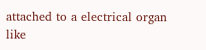attached to a electrical organ like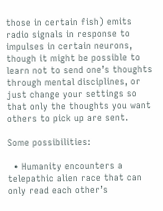those in certain fish) emits radio signals in response to impulses in certain neurons, though it might be possible to learn not to send one’s thoughts through mental disciplines, or just change your settings so that only the thoughts you want others to pick up are sent.

Some possibilities:

  • Humanity encounters a telepathic alien race that can only read each other’s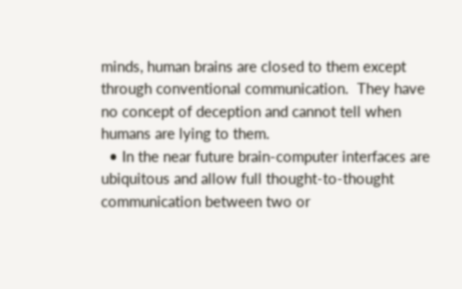minds, human brains are closed to them except through conventional communication.  They have no concept of deception and cannot tell when humans are lying to them.
  • In the near future brain-computer interfaces are ubiquitous and allow full thought-to-thought communication between two or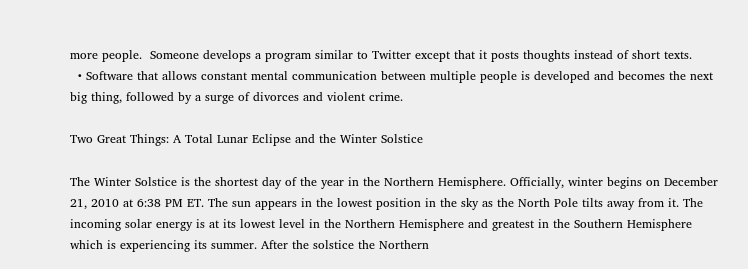more people.  Someone develops a program similar to Twitter except that it posts thoughts instead of short texts.
  • Software that allows constant mental communication between multiple people is developed and becomes the next big thing, followed by a surge of divorces and violent crime.

Two Great Things: A Total Lunar Eclipse and the Winter Solstice

The Winter Solstice is the shortest day of the year in the Northern Hemisphere. Officially, winter begins on December 21, 2010 at 6:38 PM ET. The sun appears in the lowest position in the sky as the North Pole tilts away from it. The incoming solar energy is at its lowest level in the Northern Hemisphere and greatest in the Southern Hemisphere which is experiencing its summer. After the solstice the Northern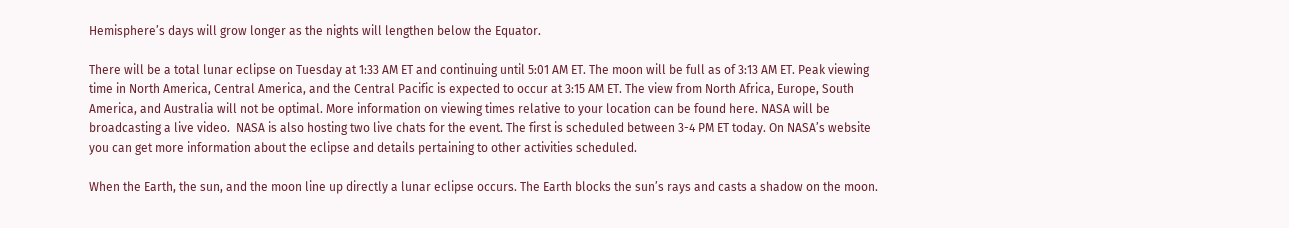Hemisphere’s days will grow longer as the nights will lengthen below the Equator.

There will be a total lunar eclipse on Tuesday at 1:33 AM ET and continuing until 5:01 AM ET. The moon will be full as of 3:13 AM ET. Peak viewing time in North America, Central America, and the Central Pacific is expected to occur at 3:15 AM ET. The view from North Africa, Europe, South America, and Australia will not be optimal. More information on viewing times relative to your location can be found here. NASA will be broadcasting a live video.  NASA is also hosting two live chats for the event. The first is scheduled between 3-4 PM ET today. On NASA’s website you can get more information about the eclipse and details pertaining to other activities scheduled.

When the Earth, the sun, and the moon line up directly a lunar eclipse occurs. The Earth blocks the sun’s rays and casts a shadow on the moon.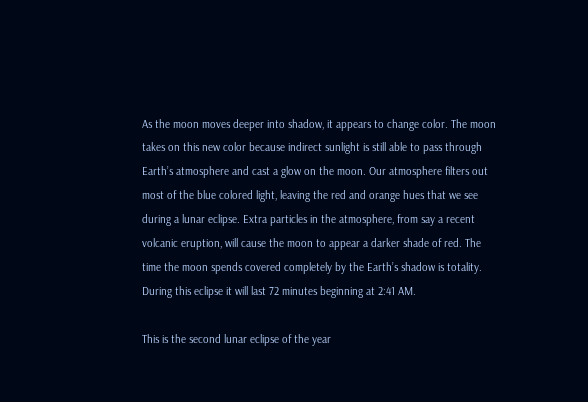As the moon moves deeper into shadow, it appears to change color. The moon takes on this new color because indirect sunlight is still able to pass through Earth’s atmosphere and cast a glow on the moon. Our atmosphere filters out most of the blue colored light, leaving the red and orange hues that we see during a lunar eclipse. Extra particles in the atmosphere, from say a recent volcanic eruption, will cause the moon to appear a darker shade of red. The time the moon spends covered completely by the Earth’s shadow is totality. During this eclipse it will last 72 minutes beginning at 2:41 AM.

This is the second lunar eclipse of the year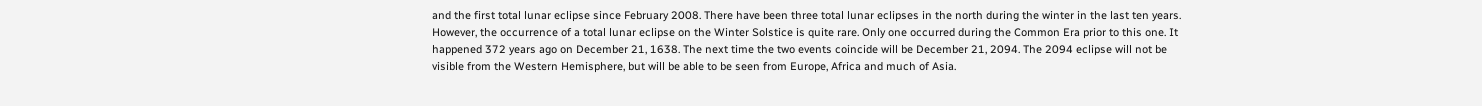and the first total lunar eclipse since February 2008. There have been three total lunar eclipses in the north during the winter in the last ten years. However, the occurrence of a total lunar eclipse on the Winter Solstice is quite rare. Only one occurred during the Common Era prior to this one. It happened 372 years ago on December 21, 1638. The next time the two events coincide will be December 21, 2094. The 2094 eclipse will not be visible from the Western Hemisphere, but will be able to be seen from Europe, Africa and much of Asia.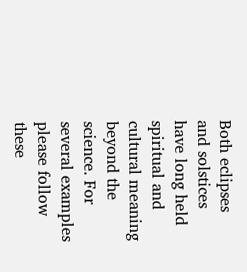Both eclipses and solstices have long held spiritual and cultural meaning beyond the science. For several examples please follow these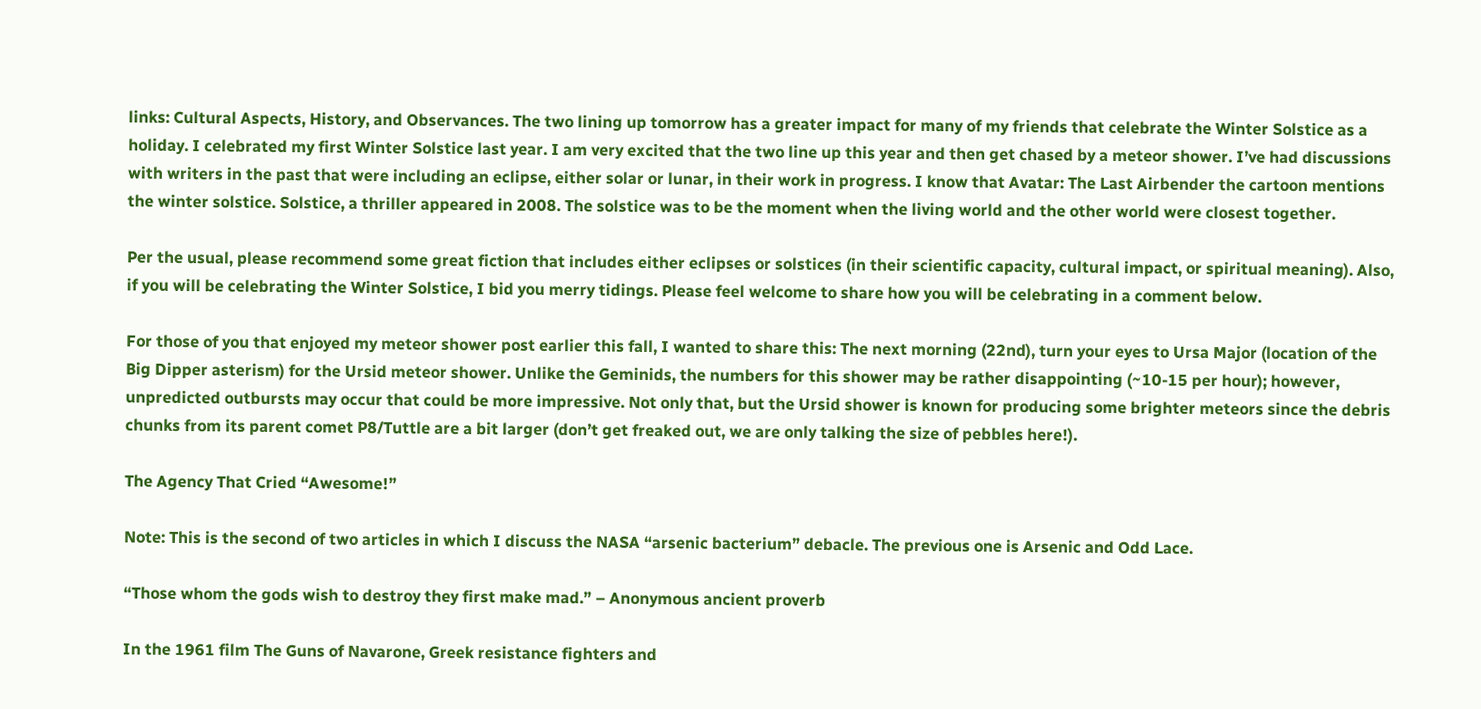links: Cultural Aspects, History, and Observances. The two lining up tomorrow has a greater impact for many of my friends that celebrate the Winter Solstice as a holiday. I celebrated my first Winter Solstice last year. I am very excited that the two line up this year and then get chased by a meteor shower. I’ve had discussions with writers in the past that were including an eclipse, either solar or lunar, in their work in progress. I know that Avatar: The Last Airbender the cartoon mentions the winter solstice. Solstice, a thriller appeared in 2008. The solstice was to be the moment when the living world and the other world were closest together.

Per the usual, please recommend some great fiction that includes either eclipses or solstices (in their scientific capacity, cultural impact, or spiritual meaning). Also, if you will be celebrating the Winter Solstice, I bid you merry tidings. Please feel welcome to share how you will be celebrating in a comment below.

For those of you that enjoyed my meteor shower post earlier this fall, I wanted to share this: The next morning (22nd), turn your eyes to Ursa Major (location of the Big Dipper asterism) for the Ursid meteor shower. Unlike the Geminids, the numbers for this shower may be rather disappointing (~10-15 per hour); however, unpredicted outbursts may occur that could be more impressive. Not only that, but the Ursid shower is known for producing some brighter meteors since the debris chunks from its parent comet P8/Tuttle are a bit larger (don’t get freaked out, we are only talking the size of pebbles here!).

The Agency That Cried “Awesome!”

Note: This is the second of two articles in which I discuss the NASA “arsenic bacterium” debacle. The previous one is Arsenic and Odd Lace.

“Those whom the gods wish to destroy they first make mad.” – Anonymous ancient proverb

In the 1961 film The Guns of Navarone, Greek resistance fighters and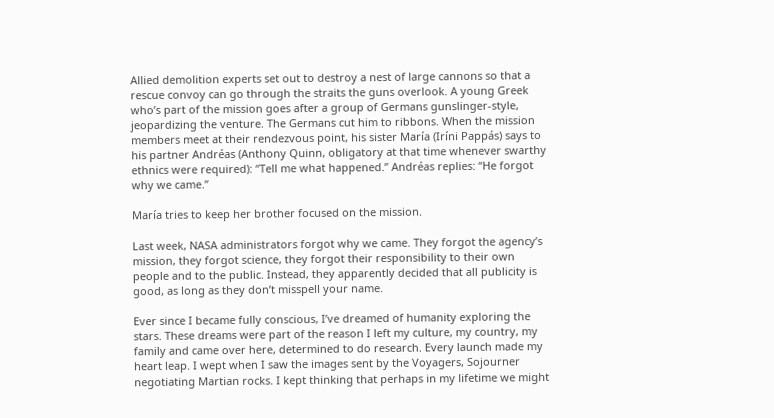Allied demolition experts set out to destroy a nest of large cannons so that a rescue convoy can go through the straits the guns overlook. A young Greek who’s part of the mission goes after a group of Germans gunslinger-style, jeopardizing the venture. The Germans cut him to ribbons. When the mission members meet at their rendezvous point, his sister María (Iríni Pappás) says to his partner Andréas (Anthony Quinn, obligatory at that time whenever swarthy ethnics were required): “Tell me what happened.” Andréas replies: “He forgot why we came.”

María tries to keep her brother focused on the mission.

Last week, NASA administrators forgot why we came. They forgot the agency’s mission, they forgot science, they forgot their responsibility to their own people and to the public. Instead, they apparently decided that all publicity is good, as long as they don’t misspell your name.

Ever since I became fully conscious, I’ve dreamed of humanity exploring the stars. These dreams were part of the reason I left my culture, my country, my family and came over here, determined to do research. Every launch made my heart leap. I wept when I saw the images sent by the Voyagers, Sojourner negotiating Martian rocks. I kept thinking that perhaps in my lifetime we might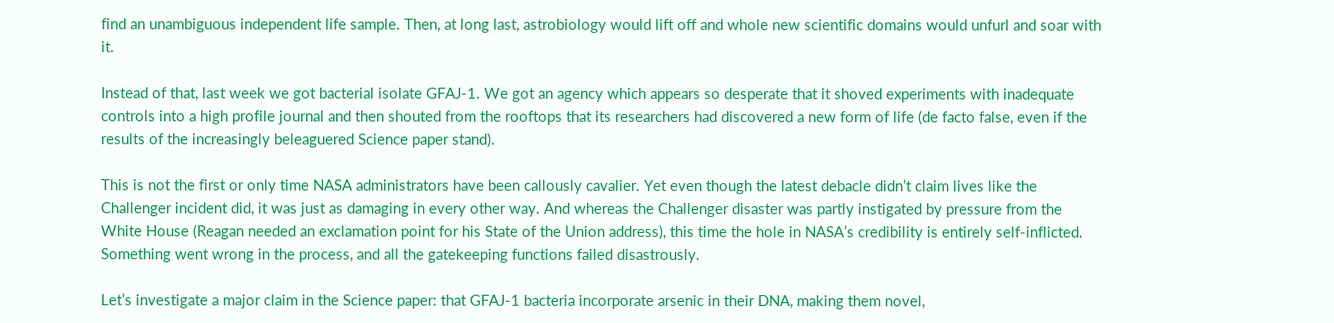find an unambiguous independent life sample. Then, at long last, astrobiology would lift off and whole new scientific domains would unfurl and soar with it.

Instead of that, last week we got bacterial isolate GFAJ-1. We got an agency which appears so desperate that it shoved experiments with inadequate controls into a high profile journal and then shouted from the rooftops that its researchers had discovered a new form of life (de facto false, even if the results of the increasingly beleaguered Science paper stand).

This is not the first or only time NASA administrators have been callously cavalier. Yet even though the latest debacle didn’t claim lives like the Challenger incident did, it was just as damaging in every other way. And whereas the Challenger disaster was partly instigated by pressure from the White House (Reagan needed an exclamation point for his State of the Union address), this time the hole in NASA’s credibility is entirely self-inflicted. Something went wrong in the process, and all the gatekeeping functions failed disastrously.

Let’s investigate a major claim in the Science paper: that GFAJ-1 bacteria incorporate arsenic in their DNA, making them novel,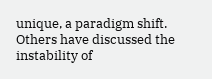unique, a paradigm shift. Others have discussed the instability of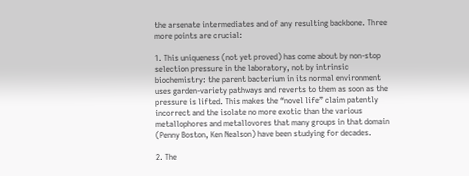the arsenate intermediates and of any resulting backbone. Three more points are crucial:

1. This uniqueness (not yet proved) has come about by non-stop selection pressure in the laboratory, not by intrinsic biochemistry: the parent bacterium in its normal environment uses garden-variety pathways and reverts to them as soon as the pressure is lifted. This makes the “novel life” claim patently incorrect and the isolate no more exotic than the various metallophores and metallovores that many groups in that domain (Penny Boston, Ken Nealson) have been studying for decades.

2. The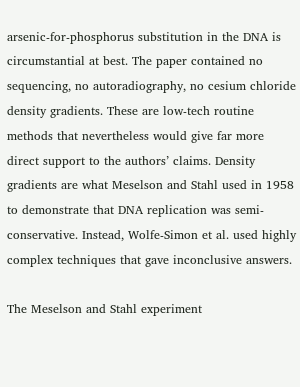arsenic-for-phosphorus substitution in the DNA is circumstantial at best. The paper contained no sequencing, no autoradiography, no cesium chloride density gradients. These are low-tech routine methods that nevertheless would give far more direct support to the authors’ claims. Density gradients are what Meselson and Stahl used in 1958 to demonstrate that DNA replication was semi-conservative. Instead, Wolfe-Simon et al. used highly complex techniques that gave inconclusive answers.

The Meselson and Stahl experiment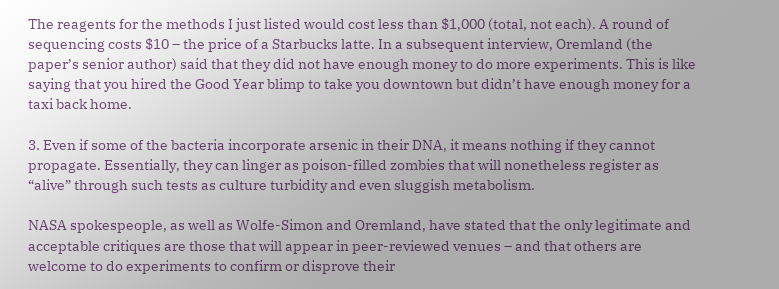The reagents for the methods I just listed would cost less than $1,000 (total, not each). A round of sequencing costs $10 – the price of a Starbucks latte. In a subsequent interview, Oremland (the paper’s senior author) said that they did not have enough money to do more experiments. This is like saying that you hired the Good Year blimp to take you downtown but didn’t have enough money for a taxi back home.

3. Even if some of the bacteria incorporate arsenic in their DNA, it means nothing if they cannot propagate. Essentially, they can linger as poison-filled zombies that will nonetheless register as “alive” through such tests as culture turbidity and even sluggish metabolism.

NASA spokespeople, as well as Wolfe-Simon and Oremland, have stated that the only legitimate and acceptable critiques are those that will appear in peer-reviewed venues – and that others are welcome to do experiments to confirm or disprove their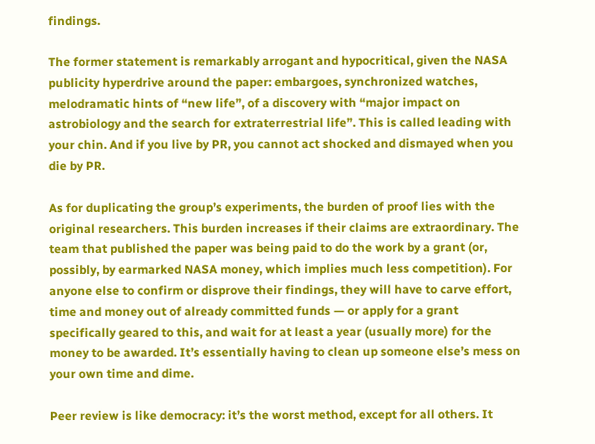findings.

The former statement is remarkably arrogant and hypocritical, given the NASA publicity hyperdrive around the paper: embargoes, synchronized watches, melodramatic hints of “new life”, of a discovery with “major impact on astrobiology and the search for extraterrestrial life”. This is called leading with your chin. And if you live by PR, you cannot act shocked and dismayed when you die by PR.

As for duplicating the group’s experiments, the burden of proof lies with the original researchers. This burden increases if their claims are extraordinary. The team that published the paper was being paid to do the work by a grant (or, possibly, by earmarked NASA money, which implies much less competition). For anyone else to confirm or disprove their findings, they will have to carve effort, time and money out of already committed funds — or apply for a grant specifically geared to this, and wait for at least a year (usually more) for the money to be awarded. It’s essentially having to clean up someone else’s mess on your own time and dime.

Peer review is like democracy: it’s the worst method, except for all others. It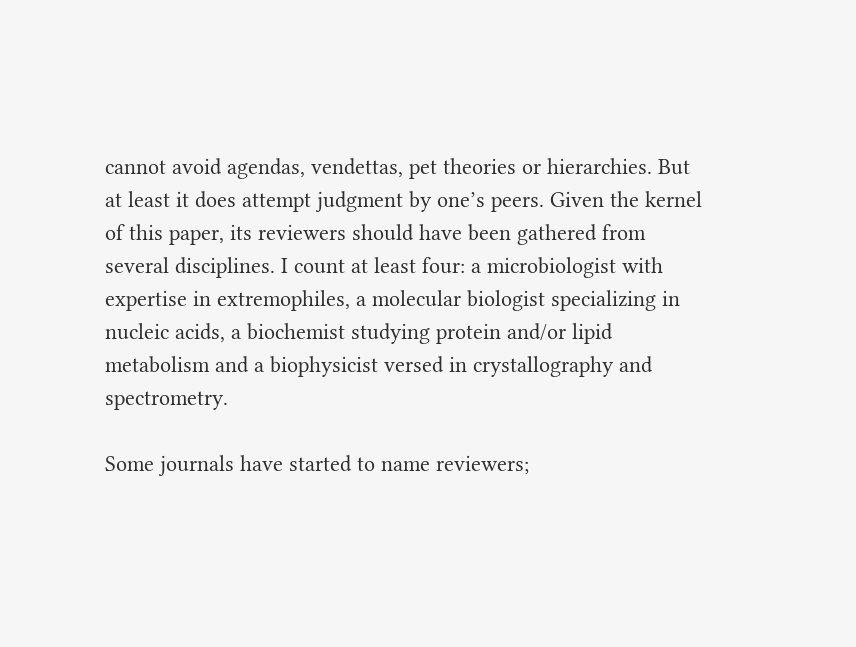cannot avoid agendas, vendettas, pet theories or hierarchies. But at least it does attempt judgment by one’s peers. Given the kernel of this paper, its reviewers should have been gathered from several disciplines. I count at least four: a microbiologist with expertise in extremophiles, a molecular biologist specializing in nucleic acids, a biochemist studying protein and/or lipid metabolism and a biophysicist versed in crystallography and spectrometry.

Some journals have started to name reviewers;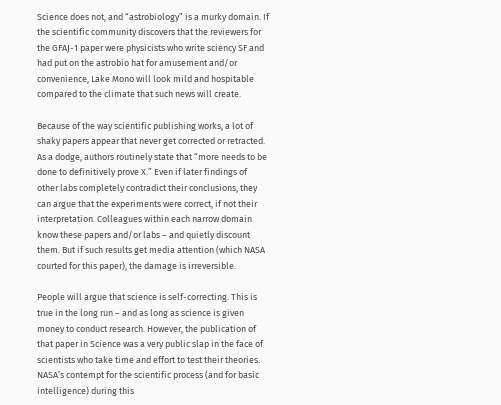Science does not, and “astrobiology” is a murky domain. If the scientific community discovers that the reviewers for the GFAJ-1 paper were physicists who write sciency SF and had put on the astrobio hat for amusement and/or convenience, Lake Mono will look mild and hospitable compared to the climate that such news will create.

Because of the way scientific publishing works, a lot of shaky papers appear that never get corrected or retracted. As a dodge, authors routinely state that “more needs to be done to definitively prove X.” Even if later findings of other labs completely contradict their conclusions, they can argue that the experiments were correct, if not their interpretation. Colleagues within each narrow domain know these papers and/or labs – and quietly discount them. But if such results get media attention (which NASA courted for this paper), the damage is irreversible.

People will argue that science is self-correcting. This is true in the long run – and as long as science is given money to conduct research. However, the publication of that paper in Science was a very public slap in the face of scientists who take time and effort to test their theories. NASA’s contempt for the scientific process (and for basic intelligence) during this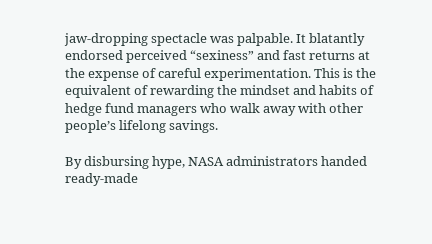jaw-dropping spectacle was palpable. It blatantly endorsed perceived “sexiness” and fast returns at the expense of careful experimentation. This is the equivalent of rewarding the mindset and habits of hedge fund managers who walk away with other people’s lifelong savings.

By disbursing hype, NASA administrators handed ready-made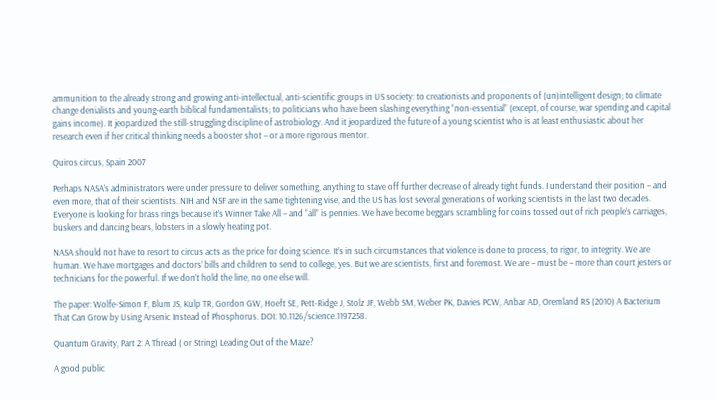ammunition to the already strong and growing anti-intellectual, anti-scientific groups in US society: to creationists and proponents of (un)intelligent design; to climate change denialists and young-earth biblical fundamentalists; to politicians who have been slashing everything “non-essential” (except, of course, war spending and capital gains income). It jeopardized the still-struggling discipline of astrobiology. And it jeopardized the future of a young scientist who is at least enthusiastic about her research even if her critical thinking needs a booster shot – or a more rigorous mentor.

Quiros circus, Spain 2007

Perhaps NASA’s administrators were under pressure to deliver something, anything to stave off further decrease of already tight funds. I understand their position – and even more, that of their scientists. NIH and NSF are in the same tightening vise, and the US has lost several generations of working scientists in the last two decades. Everyone is looking for brass rings because it’s Winner Take All – and “all” is pennies. We have become beggars scrambling for coins tossed out of rich people’s carriages, buskers and dancing bears, lobsters in a slowly heating pot.

NASA should not have to resort to circus acts as the price for doing science. It’s in such circumstances that violence is done to process, to rigor, to integrity. We are human. We have mortgages and doctors’ bills and children to send to college, yes. But we are scientists, first and foremost. We are – must be – more than court jesters or technicians for the powerful. If we don’t hold the line, no one else will.

The paper: Wolfe-Simon F, Blum JS, Kulp TR, Gordon GW, Hoeft SE, Pett-Ridge J, Stolz JF, Webb SM, Weber PK, Davies PCW, Anbar AD, Oremland RS (2010) A Bacterium That Can Grow by Using Arsenic Instead of Phosphorus. DOI: 10.1126/science.1197258.

Quantum Gravity, Part 2: A Thread ( or String) Leading Out of the Maze?

A good public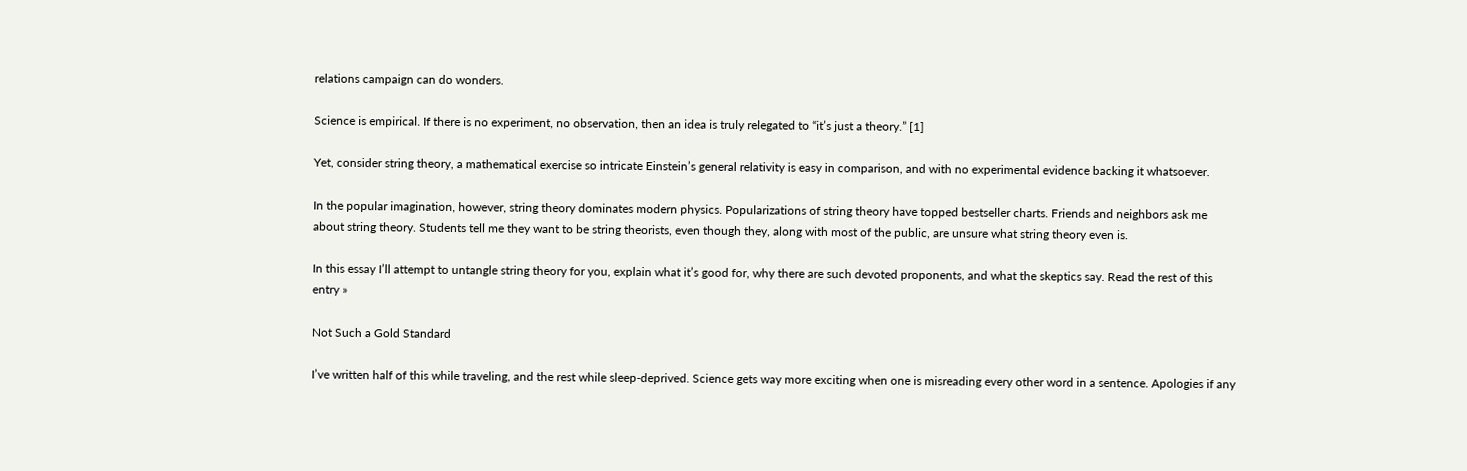relations campaign can do wonders.

Science is empirical. If there is no experiment, no observation, then an idea is truly relegated to “it’s just a theory.” [1]

Yet, consider string theory, a mathematical exercise so intricate Einstein’s general relativity is easy in comparison, and with no experimental evidence backing it whatsoever.

In the popular imagination, however, string theory dominates modern physics. Popularizations of string theory have topped bestseller charts. Friends and neighbors ask me about string theory. Students tell me they want to be string theorists, even though they, along with most of the public, are unsure what string theory even is.

In this essay I’ll attempt to untangle string theory for you, explain what it’s good for, why there are such devoted proponents, and what the skeptics say. Read the rest of this entry »

Not Such a Gold Standard

I’ve written half of this while traveling, and the rest while sleep-deprived. Science gets way more exciting when one is misreading every other word in a sentence. Apologies if any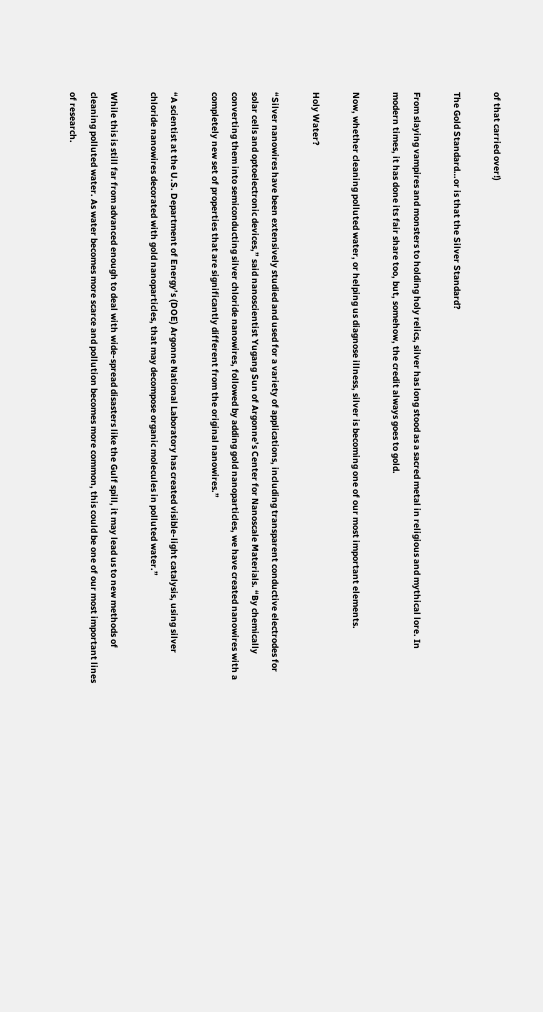of that carried over!)

The Gold Standard…or is that the Silver Standard?

From slaying vampires and monsters to holding holy relics, silver has long stood as a sacred metal in religious and mythical lore. In modern times, it has done its fair share too, but, somehow, the credit always goes to gold.

Now, whether cleaning polluted water, or helping us diagnose illness, silver is becoming one of our most important elements.

Holy Water?

“Silver nanowires have been extensively studied and used for a variety of applications, including transparent conductive electrodes for solar cells and optoelectronic devices,” said nanoscientist Yugang Sun of Argonne’s Center for Nanoscale Materials. “By chemically converting them into semiconducting silver chloride nanowires, followed by adding gold nanoparticles, we have created nanowires with a completely new set of properties that are significantly different from the original nanowires.”

“A scientist at the U.S. Department of Energy’s (DOE) Argonne National Laboratory has created visible-light catalysis, using silver chloride nanowires decorated with gold nanoparticles, that may decompose organic molecules in polluted water.”

While this is still far from advanced enough to deal with wide-spread disasters like the Gulf spill, it may lead us to new methods of cleaning polluted water. As water becomes more scarce and pollution becomes more common, this could be one of our most important lines of research.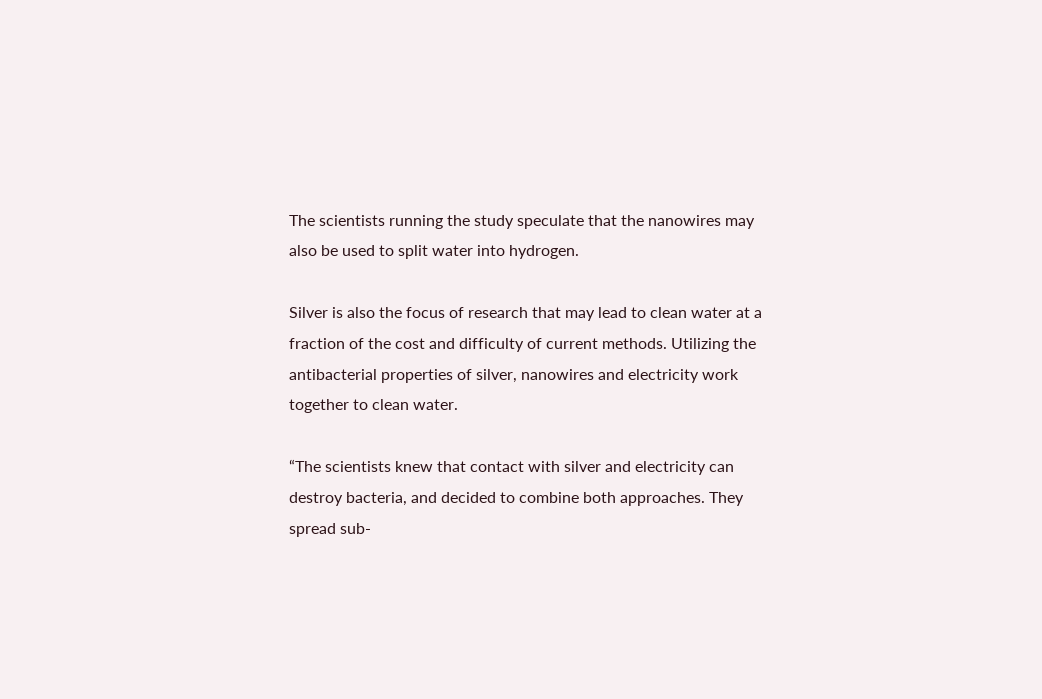The scientists running the study speculate that the nanowires may also be used to split water into hydrogen.

Silver is also the focus of research that may lead to clean water at a fraction of the cost and difficulty of current methods. Utilizing the antibacterial properties of silver, nanowires and electricity work together to clean water.

“The scientists knew that contact with silver and electricity can destroy bacteria, and decided to combine both approaches. They spread sub-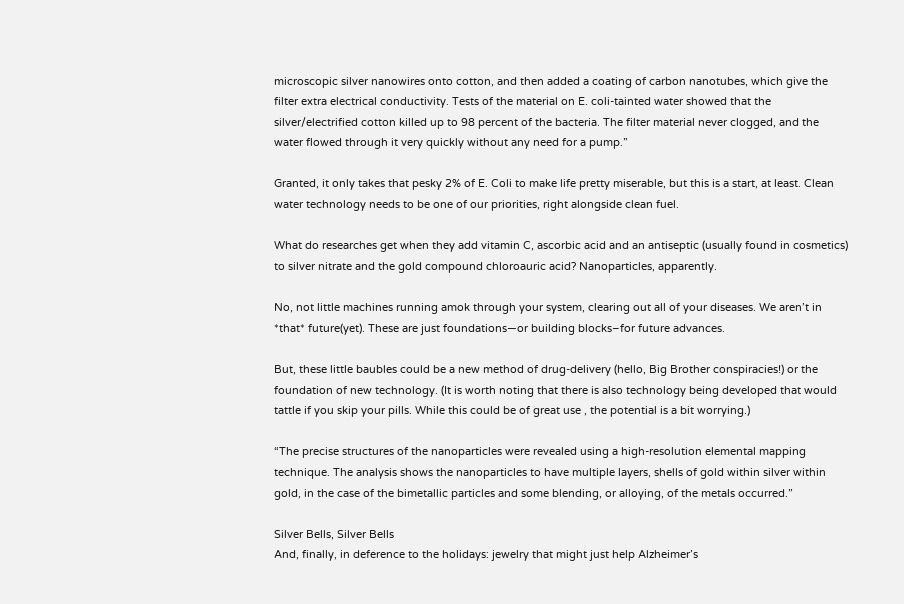microscopic silver nanowires onto cotton, and then added a coating of carbon nanotubes, which give the filter extra electrical conductivity. Tests of the material on E. coli-tainted water showed that the silver/electrified cotton killed up to 98 percent of the bacteria. The filter material never clogged, and the water flowed through it very quickly without any need for a pump.”

Granted, it only takes that pesky 2% of E. Coli to make life pretty miserable, but this is a start, at least. Clean water technology needs to be one of our priorities, right alongside clean fuel.

What do researches get when they add vitamin C, ascorbic acid and an antiseptic (usually found in cosmetics) to silver nitrate and the gold compound chloroauric acid? Nanoparticles, apparently.

No, not little machines running amok through your system, clearing out all of your diseases. We aren’t in *that* future(yet). These are just foundations—or building blocks–for future advances.

But, these little baubles could be a new method of drug-delivery (hello, Big Brother conspiracies!) or the foundation of new technology. (It is worth noting that there is also technology being developed that would tattle if you skip your pills. While this could be of great use , the potential is a bit worrying.)

“The precise structures of the nanoparticles were revealed using a high-resolution elemental mapping technique. The analysis shows the nanoparticles to have multiple layers, shells of gold within silver within gold, in the case of the bimetallic particles and some blending, or alloying, of the metals occurred.”

Silver Bells, Silver Bells
And, finally, in deference to the holidays: jewelry that might just help Alzheimer’s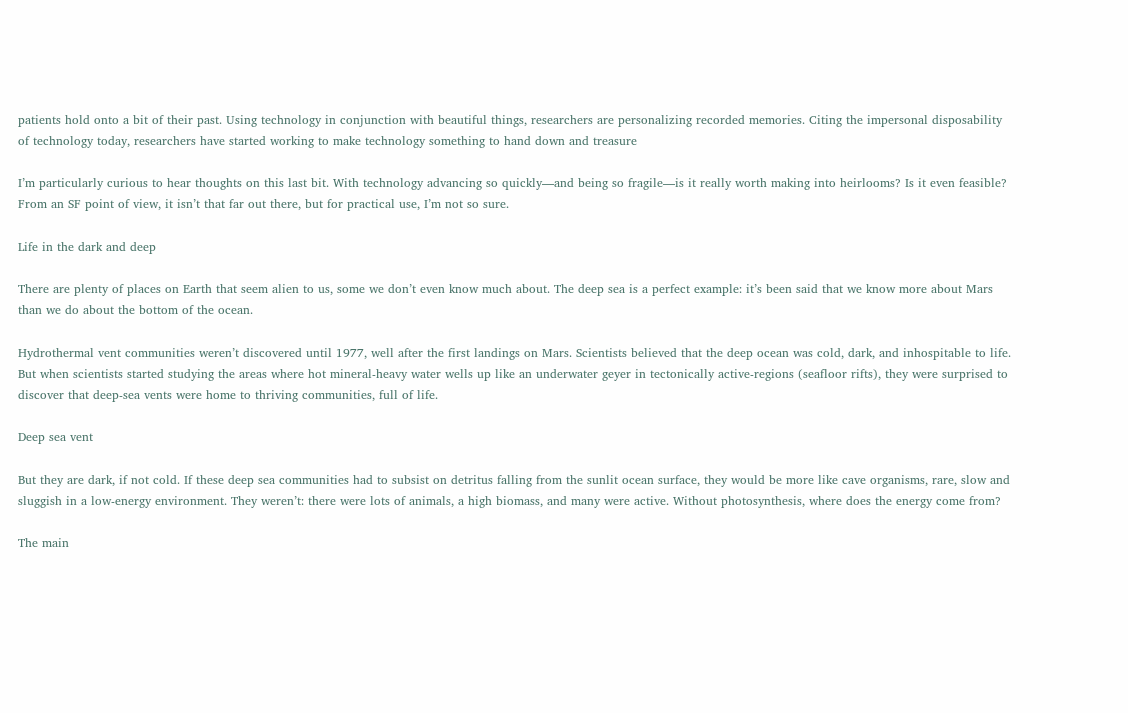patients hold onto a bit of their past. Using technology in conjunction with beautiful things, researchers are personalizing recorded memories. Citing the impersonal disposability of technology today, researchers have started working to make technology something to hand down and treasure

I’m particularly curious to hear thoughts on this last bit. With technology advancing so quickly—and being so fragile—is it really worth making into heirlooms? Is it even feasible? From an SF point of view, it isn’t that far out there, but for practical use, I’m not so sure.

Life in the dark and deep

There are plenty of places on Earth that seem alien to us, some we don’t even know much about. The deep sea is a perfect example: it’s been said that we know more about Mars than we do about the bottom of the ocean.

Hydrothermal vent communities weren’t discovered until 1977, well after the first landings on Mars. Scientists believed that the deep ocean was cold, dark, and inhospitable to life. But when scientists started studying the areas where hot mineral-heavy water wells up like an underwater geyer in tectonically active-regions (seafloor rifts), they were surprised to discover that deep-sea vents were home to thriving communities, full of life.

Deep sea vent

But they are dark, if not cold. If these deep sea communities had to subsist on detritus falling from the sunlit ocean surface, they would be more like cave organisms, rare, slow and sluggish in a low-energy environment. They weren’t: there were lots of animals, a high biomass, and many were active. Without photosynthesis, where does the energy come from?

The main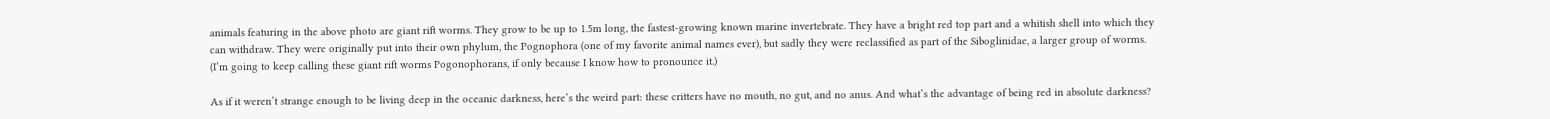animals featuring in the above photo are giant rift worms. They grow to be up to 1.5m long, the fastest-growing known marine invertebrate. They have a bright red top part and a whitish shell into which they can withdraw. They were originally put into their own phylum, the Pognophora (one of my favorite animal names ever), but sadly they were reclassified as part of the Siboglinidae, a larger group of worms. (I’m going to keep calling these giant rift worms Pogonophorans, if only because I know how to pronounce it.)

As if it weren’t strange enough to be living deep in the oceanic darkness, here’s the weird part: these critters have no mouth, no gut, and no anus. And what’s the advantage of being red in absolute darkness?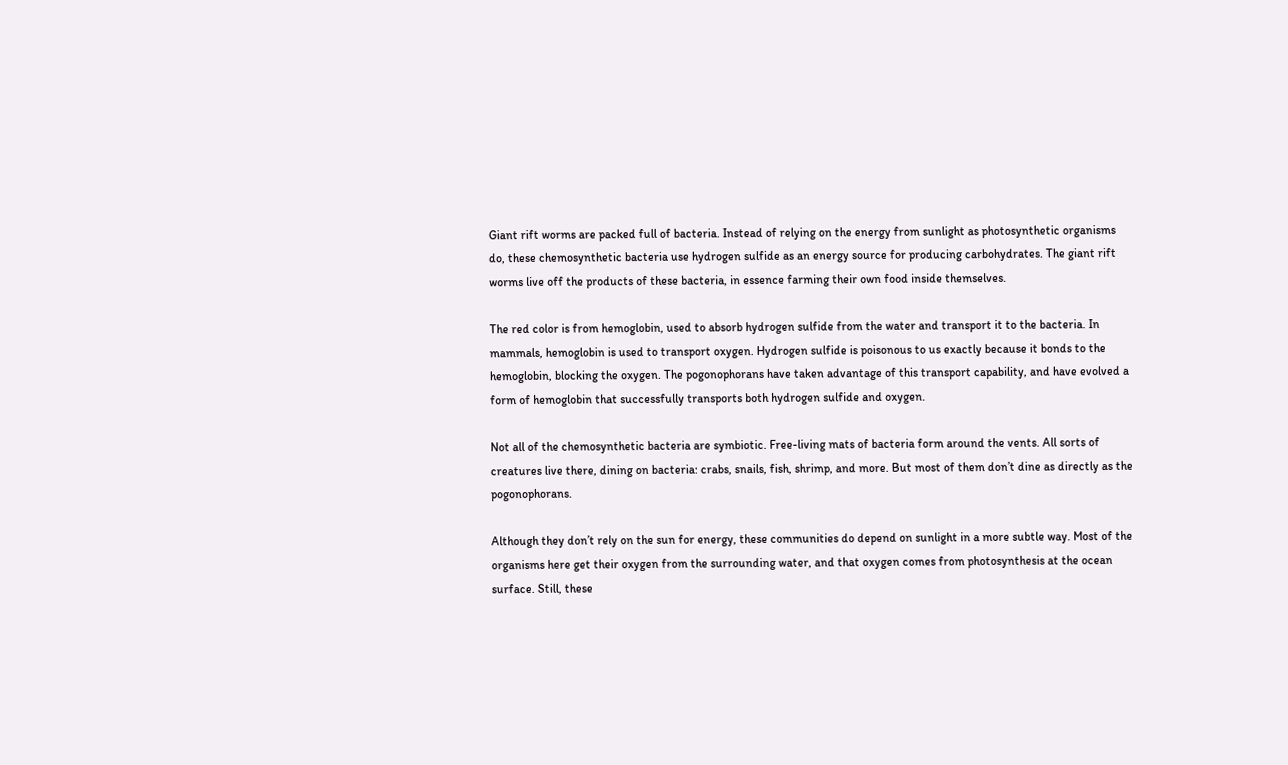Giant rift worms are packed full of bacteria. Instead of relying on the energy from sunlight as photosynthetic organisms do, these chemosynthetic bacteria use hydrogen sulfide as an energy source for producing carbohydrates. The giant rift worms live off the products of these bacteria, in essence farming their own food inside themselves.

The red color is from hemoglobin, used to absorb hydrogen sulfide from the water and transport it to the bacteria. In mammals, hemoglobin is used to transport oxygen. Hydrogen sulfide is poisonous to us exactly because it bonds to the hemoglobin, blocking the oxygen. The pogonophorans have taken advantage of this transport capability, and have evolved a form of hemoglobin that successfully transports both hydrogen sulfide and oxygen.

Not all of the chemosynthetic bacteria are symbiotic. Free-living mats of bacteria form around the vents. All sorts of creatures live there, dining on bacteria: crabs, snails, fish, shrimp, and more. But most of them don’t dine as directly as the pogonophorans.

Although they don’t rely on the sun for energy, these communities do depend on sunlight in a more subtle way. Most of the organisms here get their oxygen from the surrounding water, and that oxygen comes from photosynthesis at the ocean surface. Still, these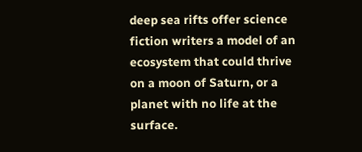deep sea rifts offer science fiction writers a model of an ecosystem that could thrive on a moon of Saturn, or a planet with no life at the surface.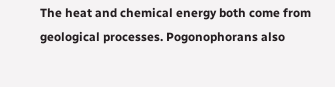The heat and chemical energy both come from geological processes. Pogonophorans also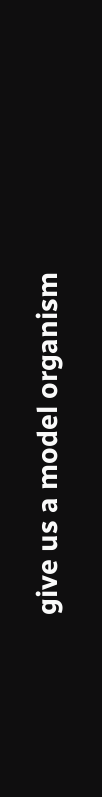give us a model organism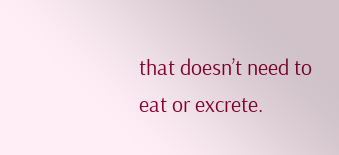that doesn’t need to eat or excrete.